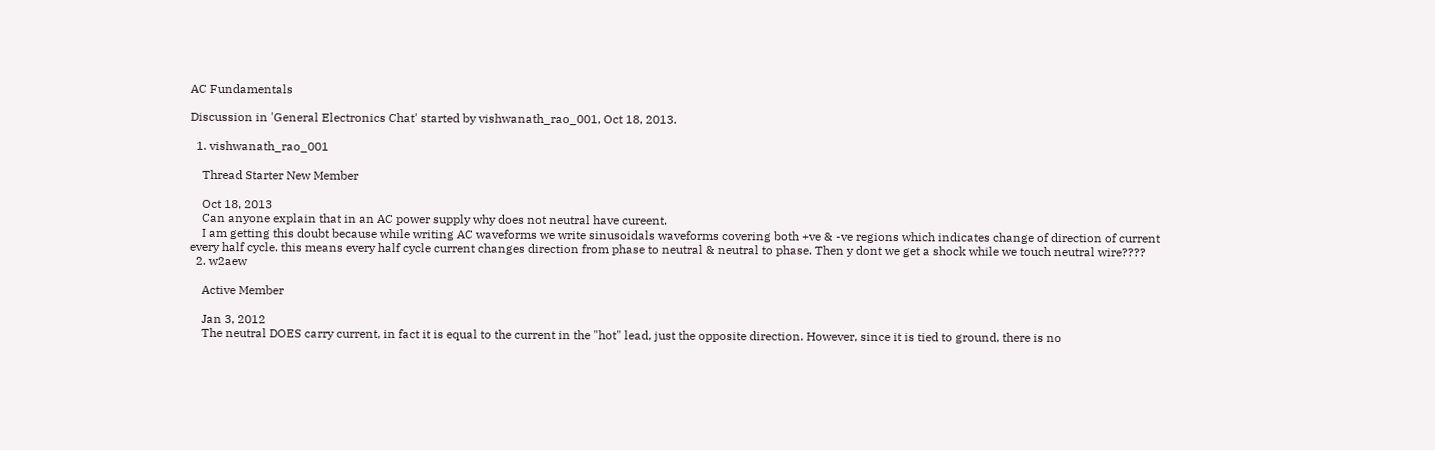AC Fundamentals

Discussion in 'General Electronics Chat' started by vishwanath_rao_001, Oct 18, 2013.

  1. vishwanath_rao_001

    Thread Starter New Member

    Oct 18, 2013
    Can anyone explain that in an AC power supply why does not neutral have cureent.
    I am getting this doubt because while writing AC waveforms we write sinusoidals waveforms covering both +ve & -ve regions which indicates change of direction of current every half cycle. this means every half cycle current changes direction from phase to neutral & neutral to phase. Then y dont we get a shock while we touch neutral wire????
  2. w2aew

    Active Member

    Jan 3, 2012
    The neutral DOES carry current, in fact it is equal to the current in the "hot" lead, just the opposite direction. However, since it is tied to ground, there is no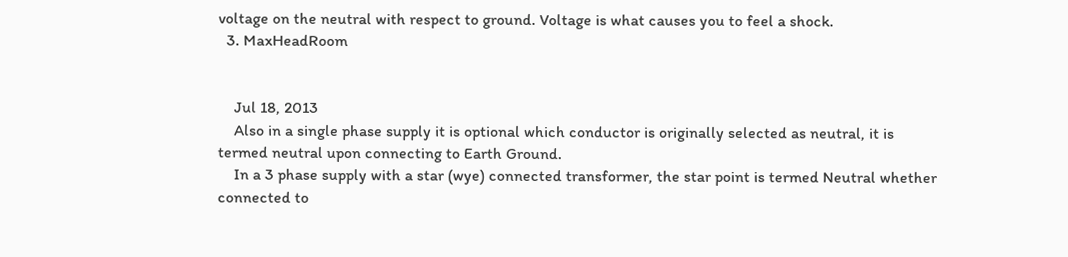voltage on the neutral with respect to ground. Voltage is what causes you to feel a shock.
  3. MaxHeadRoom


    Jul 18, 2013
    Also in a single phase supply it is optional which conductor is originally selected as neutral, it is termed neutral upon connecting to Earth Ground.
    In a 3 phase supply with a star (wye) connected transformer, the star point is termed Neutral whether connected to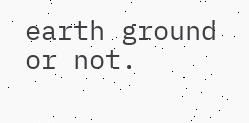earth ground or not.